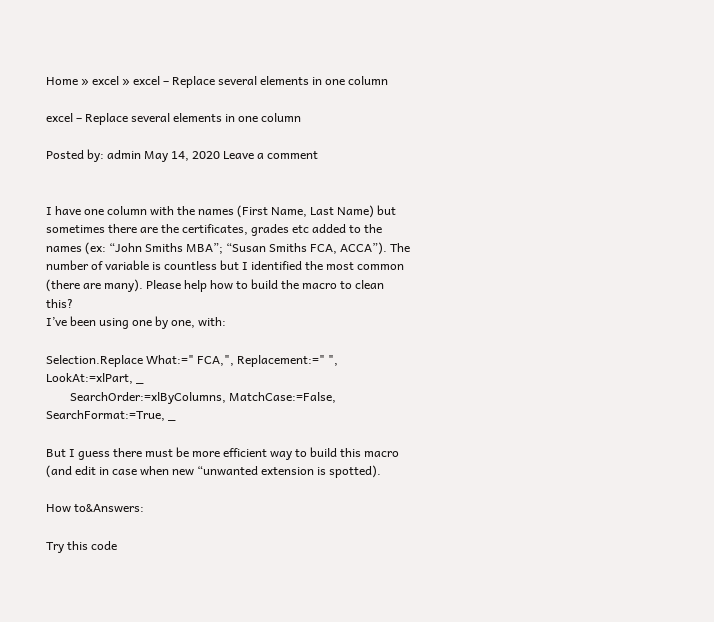Home » excel » excel – Replace several elements in one column

excel – Replace several elements in one column

Posted by: admin May 14, 2020 Leave a comment


I have one column with the names (First Name, Last Name) but sometimes there are the certificates, grades etc added to the names (ex: “John Smiths MBA”; “Susan Smiths FCA, ACCA”). The number of variable is countless but I identified the most common (there are many). Please help how to build the macro to clean this?
I’ve been using one by one, with:

Selection.Replace What:=" FCA,", Replacement:=" ", LookAt:=xlPart, _
        SearchOrder:=xlByColumns, MatchCase:=False, SearchFormat:=True, _

But I guess there must be more efficient way to build this macro (and edit in case when new “unwanted extension is spotted).

How to&Answers:

Try this code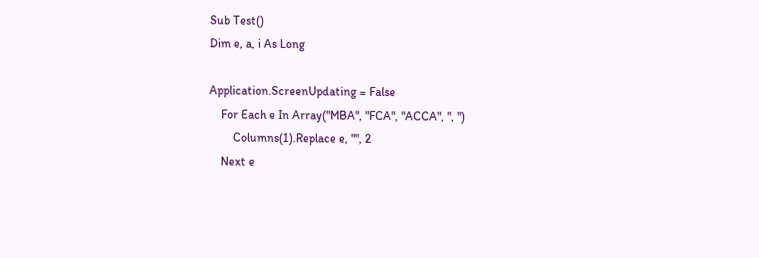Sub Test()
Dim e, a, i As Long

Application.ScreenUpdating = False
    For Each e In Array("MBA", "FCA", "ACCA", ", ")
        Columns(1).Replace e, "", 2
    Next e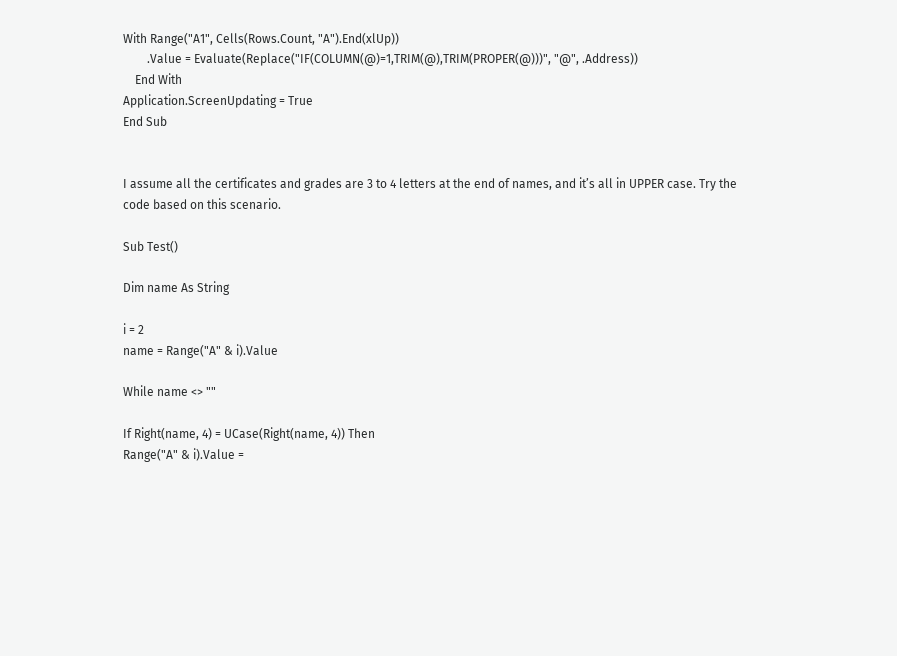With Range("A1", Cells(Rows.Count, "A").End(xlUp))
        .Value = Evaluate(Replace("IF(COLUMN(@)=1,TRIM(@),TRIM(PROPER(@)))", "@", .Address))
    End With
Application.ScreenUpdating = True
End Sub


I assume all the certificates and grades are 3 to 4 letters at the end of names, and it’s all in UPPER case. Try the code based on this scenario.

Sub Test()

Dim name As String

i = 2
name = Range("A" & i).Value

While name <> ""

If Right(name, 4) = UCase(Right(name, 4)) Then
Range("A" & i).Value =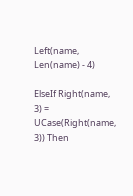Left(name, Len(name) - 4)

ElseIf Right(name, 3) = UCase(Right(name, 3)) Then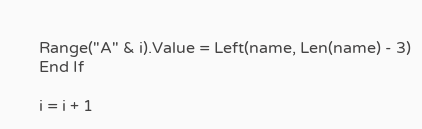Range("A" & i).Value = Left(name, Len(name) - 3)
End If

i = i + 1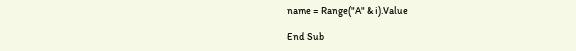name = Range("A" & i).Value

End Sub